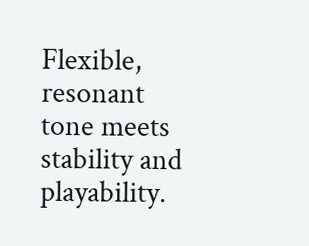Flexible, resonant tone meets stability and playability.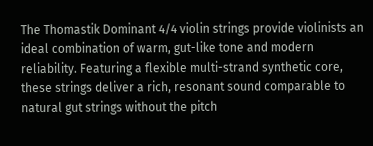The Thomastik Dominant 4/4 violin strings provide violinists an ideal combination of warm, gut-like tone and modern reliability. Featuring a flexible multi-strand synthetic core, these strings deliver a rich, resonant sound comparable to natural gut strings without the pitch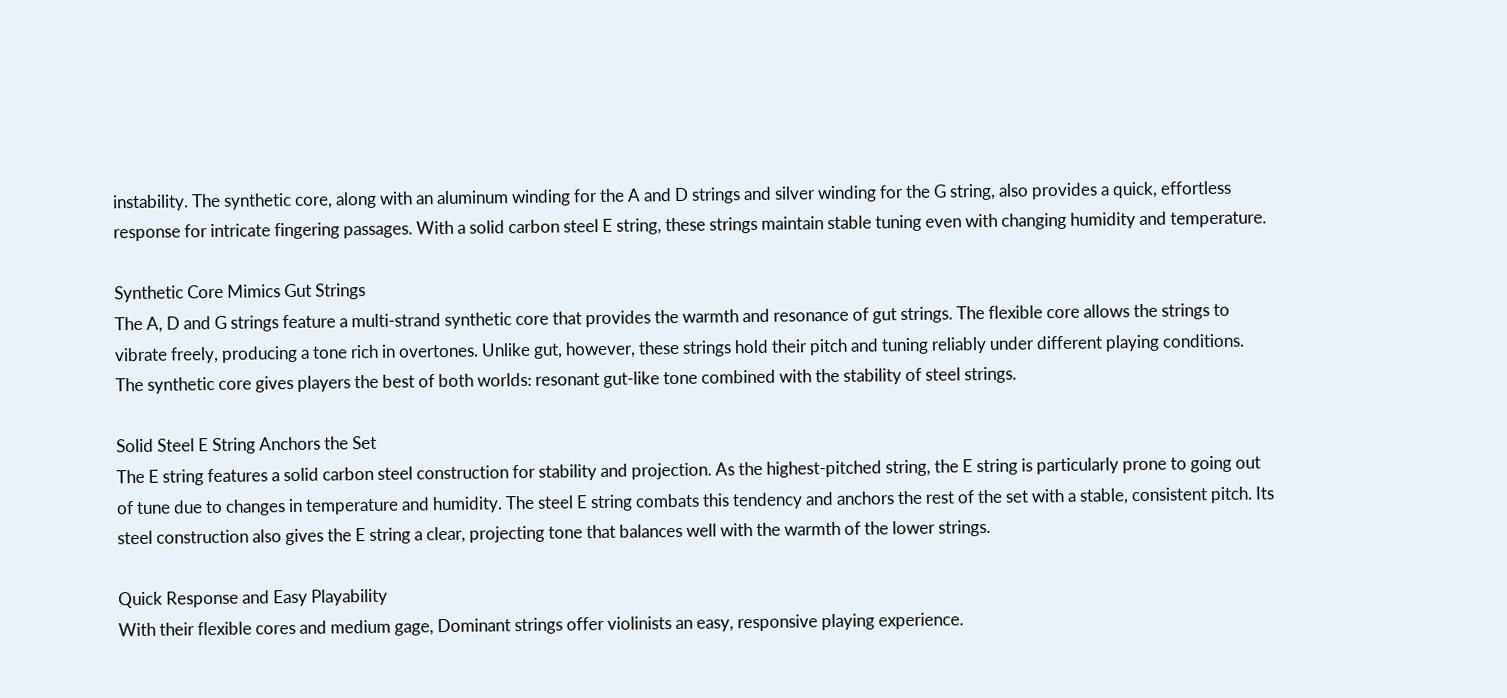instability. The synthetic core, along with an aluminum winding for the A and D strings and silver winding for the G string, also provides a quick, effortless response for intricate fingering passages. With a solid carbon steel E string, these strings maintain stable tuning even with changing humidity and temperature.

Synthetic Core Mimics Gut Strings
The A, D and G strings feature a multi-strand synthetic core that provides the warmth and resonance of gut strings. The flexible core allows the strings to vibrate freely, producing a tone rich in overtones. Unlike gut, however, these strings hold their pitch and tuning reliably under different playing conditions. The synthetic core gives players the best of both worlds: resonant gut-like tone combined with the stability of steel strings.

Solid Steel E String Anchors the Set
The E string features a solid carbon steel construction for stability and projection. As the highest-pitched string, the E string is particularly prone to going out of tune due to changes in temperature and humidity. The steel E string combats this tendency and anchors the rest of the set with a stable, consistent pitch. Its steel construction also gives the E string a clear, projecting tone that balances well with the warmth of the lower strings.

Quick Response and Easy Playability
With their flexible cores and medium gage, Dominant strings offer violinists an easy, responsive playing experience.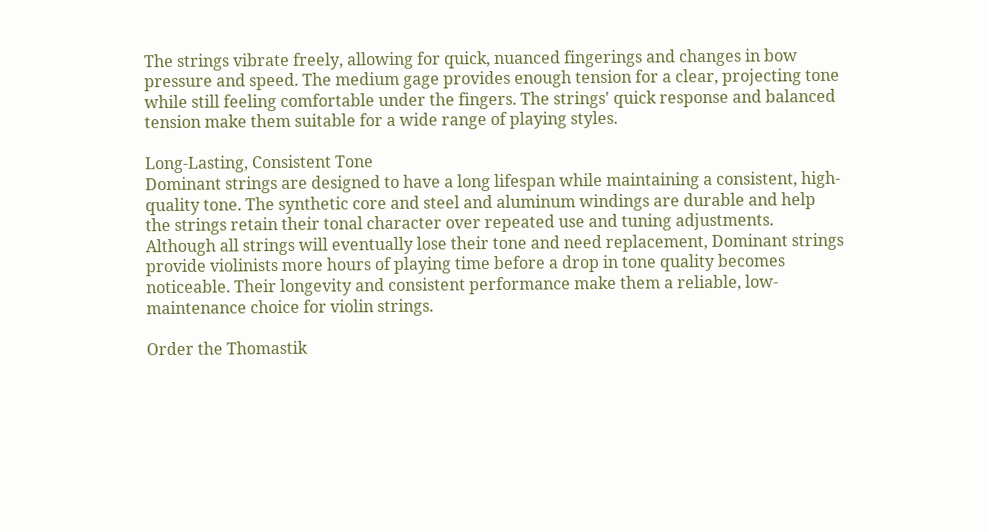The strings vibrate freely, allowing for quick, nuanced fingerings and changes in bow pressure and speed. The medium gage provides enough tension for a clear, projecting tone while still feeling comfortable under the fingers. The strings' quick response and balanced tension make them suitable for a wide range of playing styles.

Long-Lasting, Consistent Tone
Dominant strings are designed to have a long lifespan while maintaining a consistent, high-quality tone. The synthetic core and steel and aluminum windings are durable and help the strings retain their tonal character over repeated use and tuning adjustments. Although all strings will eventually lose their tone and need replacement, Dominant strings provide violinists more hours of playing time before a drop in tone quality becomes noticeable. Their longevity and consistent performance make them a reliable, low-maintenance choice for violin strings.

Order the Thomastik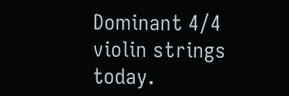Dominant 4/4 violin strings today.